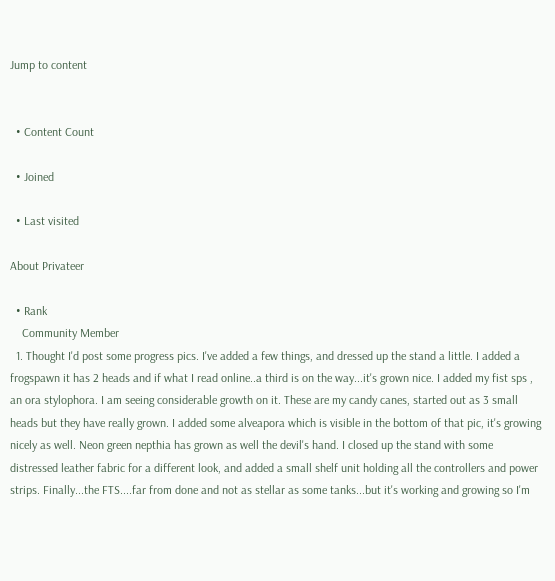Jump to content


  • Content Count

  • Joined

  • Last visited

About Privateer

  • Rank
    Community Member
  1. Thought I'd post some progress pics. I've added a few things, and dressed up the stand a little. I added a frogspawn it has 2 heads and if what I read online..a third is on the way...it's grown nice. I added my fist sps , an ora stylophora. I am seeing considerable growth on it. These are my candy canes, started out as 3 small heads but they have really grown. I added some alveapora which is visible in the bottom of that pic, it's growing nicely as well. Neon green nepthia has grown as well the devil's hand. I closed up the stand with some distressed leather fabric for a different look, and added a small shelf unit holding all the controllers and power strips. Finally...the FTS....far from done and not as stellar as some tanks...but it's working and growing so I'm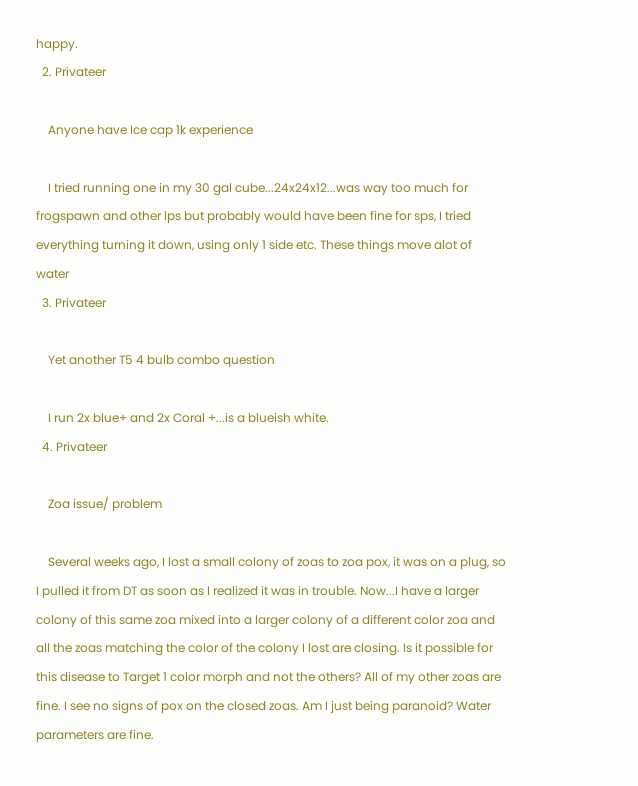happy.
  2. Privateer

    Anyone have Ice cap 1k experience

    I tried running one in my 30 gal cube...24x24x12...was way too much for frogspawn and other lps but probably would have been fine for sps, I tried everything turning it down, using only 1 side etc. These things move alot of water
  3. Privateer

    Yet another T5 4 bulb combo question

    I run 2x blue+ and 2x Coral +...is a blueish white.
  4. Privateer

    Zoa issue/ problem

    Several weeks ago, I lost a small colony of zoas to zoa pox, it was on a plug, so I pulled it from DT as soon as I realized it was in trouble. Now...I have a larger colony of this same zoa mixed into a larger colony of a different color zoa and all the zoas matching the color of the colony I lost are closing. Is it possible for this disease to Target 1 color morph and not the others? All of my other zoas are fine. I see no signs of pox on the closed zoas. Am I just being paranoid? Water parameters are fine.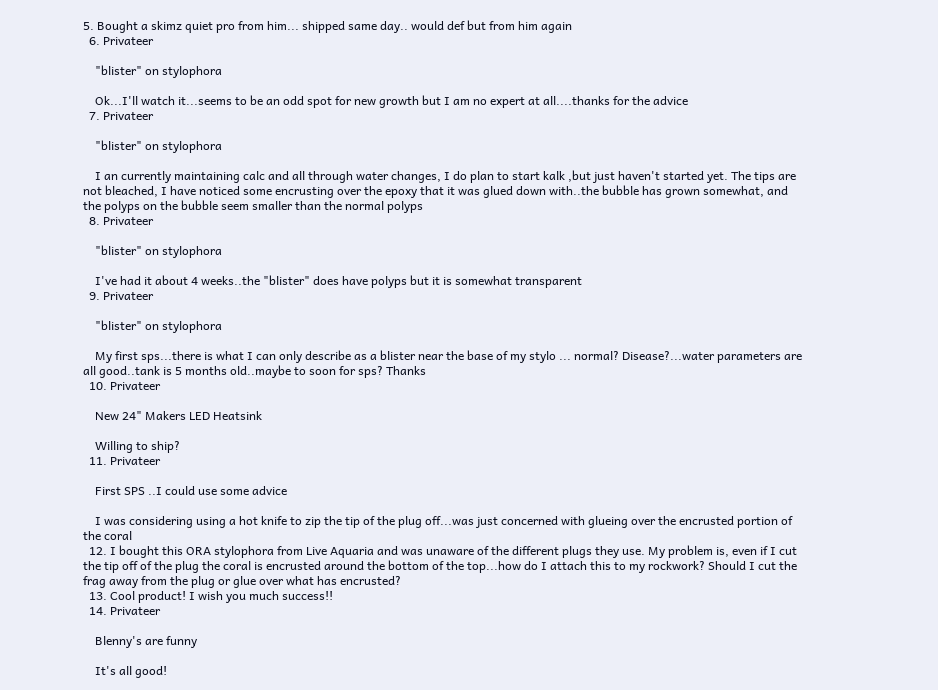5. Bought a skimz quiet pro from him... shipped same day.. would def but from him again
  6. Privateer

    "blister" on stylophora

    Ok...I'll watch it...seems to be an odd spot for new growth but I am no expert at all....thanks for the advice
  7. Privateer

    "blister" on stylophora

    I an currently maintaining calc and all through water changes, I do plan to start kalk ,but just haven't started yet. The tips are not bleached, I have noticed some encrusting over the epoxy that it was glued down with..the bubble has grown somewhat, and the polyps on the bubble seem smaller than the normal polyps
  8. Privateer

    "blister" on stylophora

    I've had it about 4 weeks..the "blister" does have polyps but it is somewhat transparent
  9. Privateer

    "blister" on stylophora

    My first sps...there is what I can only describe as a blister near the base of my stylo ... normal? Disease?...water parameters are all good..tank is 5 months old..maybe to soon for sps? Thanks
  10. Privateer

    New 24" Makers LED Heatsink

    Willing to ship?
  11. Privateer

    First SPS ..I could use some advice

    I was considering using a hot knife to zip the tip of the plug off...was just concerned with glueing over the encrusted portion of the coral
  12. I bought this ORA stylophora from Live Aquaria and was unaware of the different plugs they use. My problem is, even if I cut the tip off of the plug the coral is encrusted around the bottom of the top...how do I attach this to my rockwork? Should I cut the frag away from the plug or glue over what has encrusted?
  13. Cool product! I wish you much success!!
  14. Privateer

    Blenny's are funny

    It's all good!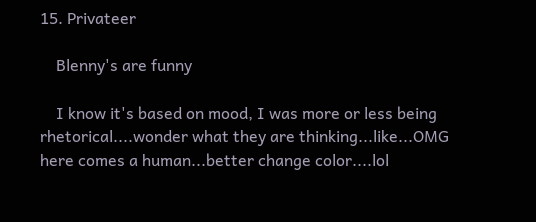15. Privateer

    Blenny's are funny

    I know it's based on mood, I was more or less being rhetorical....wonder what they are thinking...like...OMG here comes a human...better change color....lol